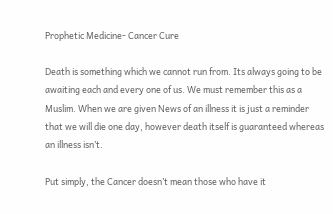Prophetic Medicine- Cancer Cure

Death is something which we cannot run from. Its always going to be awaiting each and every one of us. We must remember this as a Muslim. When we are given News of an illness it is just a reminder that we will die one day, however death itself is guaranteed whereas an illness isn’t.

Put simply, the Cancer doesn’t mean those who have it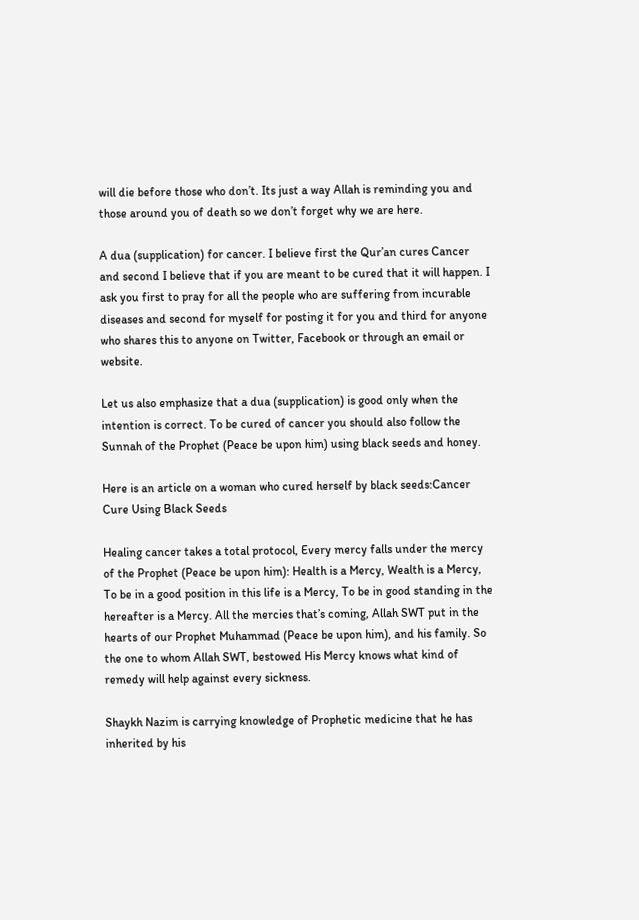will die before those who don’t. Its just a way Allah is reminding you and those around you of death so we don’t forget why we are here.

A dua (supplication) for cancer. I believe first the Qur’an cures Cancer and second I believe that if you are meant to be cured that it will happen. I ask you first to pray for all the people who are suffering from incurable diseases and second for myself for posting it for you and third for anyone who shares this to anyone on Twitter, Facebook or through an email or website.

Let us also emphasize that a dua (supplication) is good only when the intention is correct. To be cured of cancer you should also follow the Sunnah of the Prophet (Peace be upon him) using black seeds and honey.

Here is an article on a woman who cured herself by black seeds:Cancer Cure Using Black Seeds

Healing cancer takes a total protocol, Every mercy falls under the mercy of the Prophet (Peace be upon him): Health is a Mercy, Wealth is a Mercy, To be in a good position in this life is a Mercy, To be in good standing in the hereafter is a Mercy. All the mercies that’s coming, Allah SWT put in the hearts of our Prophet Muhammad (Peace be upon him), and his family. So the one to whom Allah SWT, bestowed His Mercy knows what kind of remedy will help against every sickness.

Shaykh Nazim is carrying knowledge of Prophetic medicine that he has inherited by his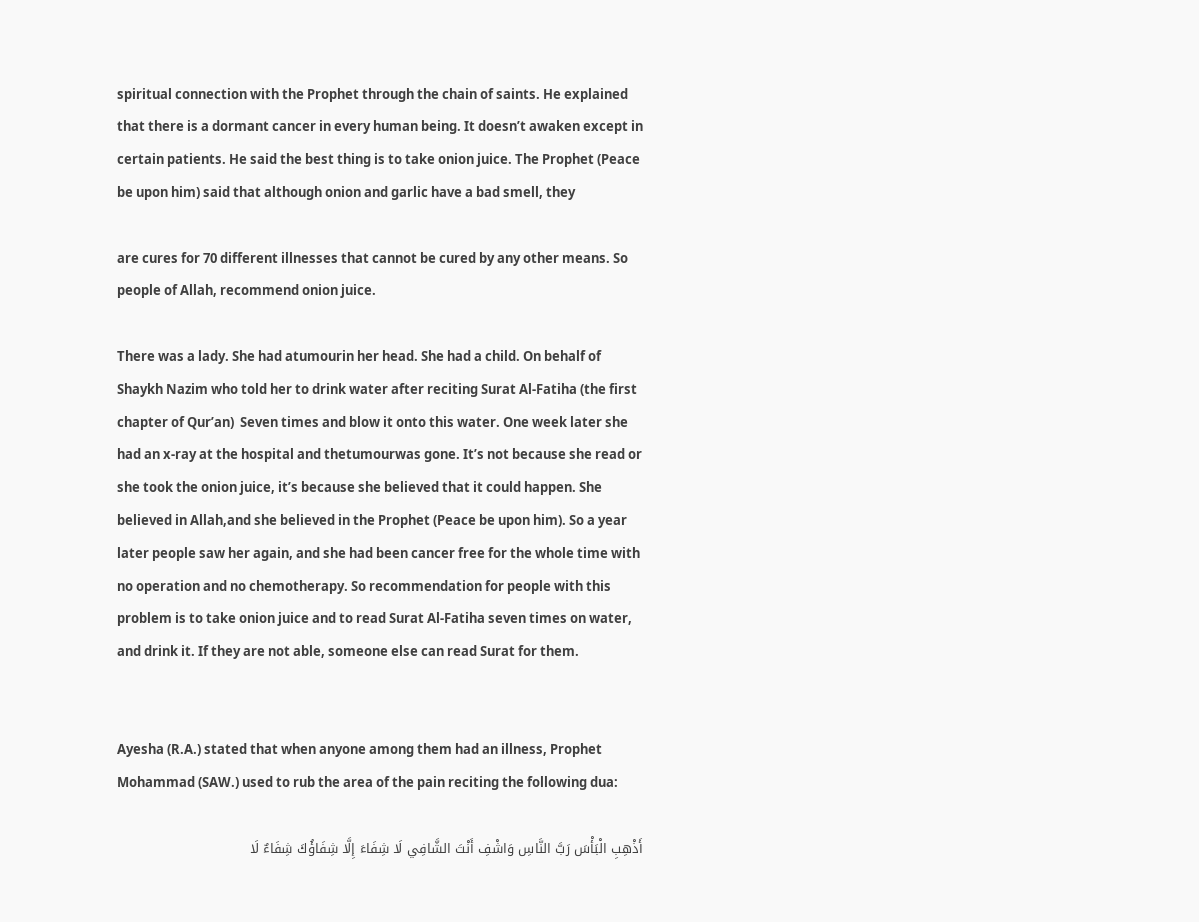spiritual connection with the Prophet through the chain of saints. He explained that there is a dormant cancer in every human being. It doesn’t awaken except in certain patients. He said the best thing is to take onion juice. The Prophet (Peace be upon him) said that although onion and garlic have a bad smell, they

are cures for 70 different illnesses that cannot be cured by any other means. So people of Allah, recommend onion juice.

There was a lady. She had atumourin her head. She had a child. On behalf of Shaykh Nazim who told her to drink water after reciting Surat Al-Fatiha (the first chapter of Qur’an)  Seven times and blow it onto this water. One week later she had an x-ray at the hospital and thetumourwas gone. It’s not because she read or she took the onion juice, it’s because she believed that it could happen. She believed in Allah,and she believed in the Prophet (Peace be upon him). So a year later people saw her again, and she had been cancer free for the whole time with no operation and no chemotherapy. So recommendation for people with this problem is to take onion juice and to read Surat Al-Fatiha seven times on water, and drink it. If they are not able, someone else can read Surat for them.


Ayesha (R.A.) stated that when anyone among them had an illness, Prophet Mohammad (SAW.) used to rub the area of the pain reciting the following dua:

أَذْهِبِ الْبَأْسَ رَبَّ النَّاسِ وَاشْفِ أَنْتَ الشَّافِي لَا شِفَاءَ إِلَّا شِفَاؤُكَ شِفَاءٌ لَا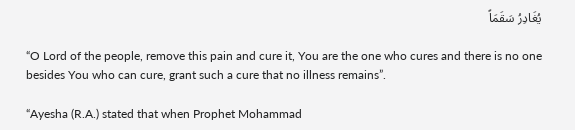يُغَادِرُ سَقَمَاً

“O Lord of the people, remove this pain and cure it, You are the one who cures and there is no one besides You who can cure, grant such a cure that no illness remains”.

“Ayesha (R.A.) stated that when Prophet Mohammad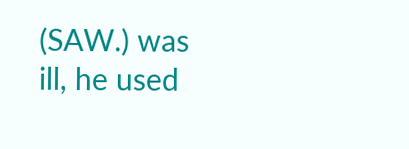(SAW.) was ill, he used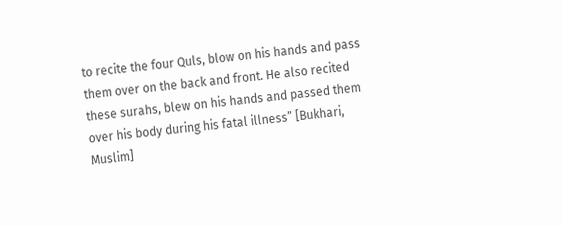to recite the four Quls, blow on his hands and pass them over on the back and front. He also recited these surahs, blew on his hands and passed them over his body during his fatal illness” [Bukhari, Muslim]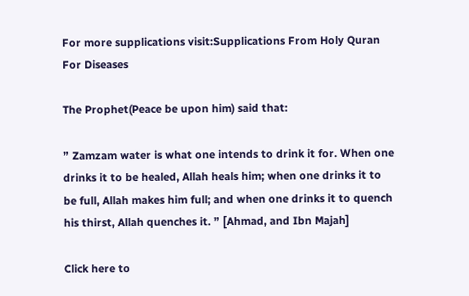For more supplications visit:Supplications From Holy Quran For Diseases

The Prophet(Peace be upon him) said that:

” Zamzam water is what one intends to drink it for. When one drinks it to be healed, Allah heals him; when one drinks it to be full, Allah makes him full; and when one drinks it to quench his thirst, Allah quenches it. ” [Ahmad, and Ibn Majah]

Click here to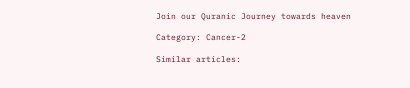Join our Quranic Journey towards heaven

Category: Cancer-2

Similar articles: